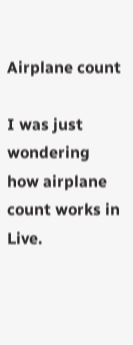Airplane count

I was just wondering how airplane count works in Live.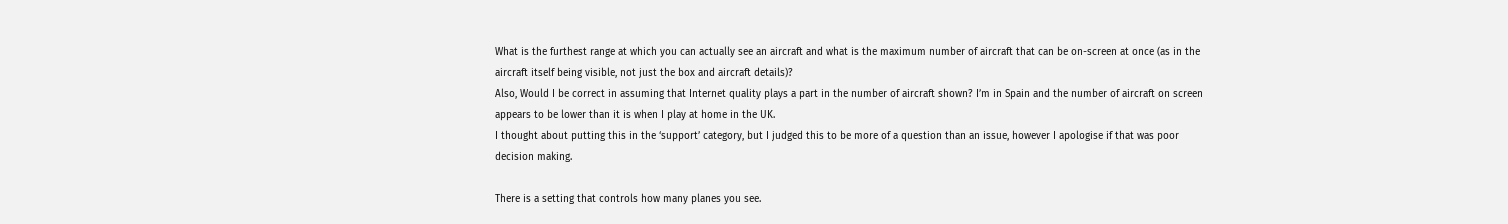What is the furthest range at which you can actually see an aircraft and what is the maximum number of aircraft that can be on-screen at once (as in the aircraft itself being visible, not just the box and aircraft details)?
Also, Would I be correct in assuming that Internet quality plays a part in the number of aircraft shown? I’m in Spain and the number of aircraft on screen appears to be lower than it is when I play at home in the UK.
I thought about putting this in the ‘support’ category, but I judged this to be more of a question than an issue, however I apologise if that was poor decision making.

There is a setting that controls how many planes you see.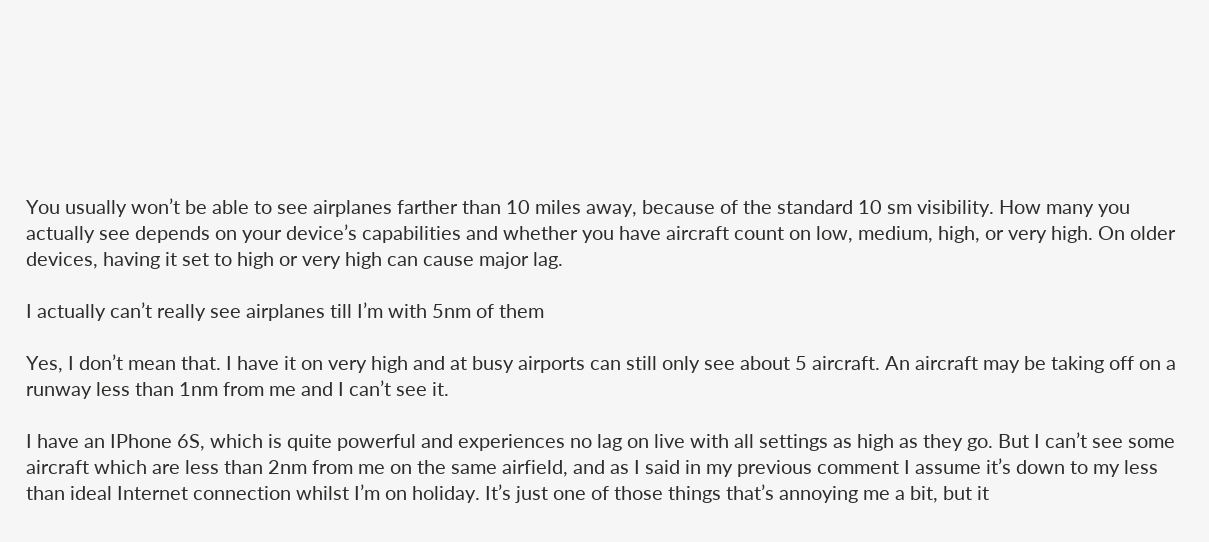You usually won’t be able to see airplanes farther than 10 miles away, because of the standard 10 sm visibility. How many you actually see depends on your device’s capabilities and whether you have aircraft count on low, medium, high, or very high. On older devices, having it set to high or very high can cause major lag.

I actually can’t really see airplanes till I’m with 5nm of them

Yes, I don’t mean that. I have it on very high and at busy airports can still only see about 5 aircraft. An aircraft may be taking off on a runway less than 1nm from me and I can’t see it.

I have an IPhone 6S, which is quite powerful and experiences no lag on live with all settings as high as they go. But I can’t see some aircraft which are less than 2nm from me on the same airfield, and as I said in my previous comment I assume it’s down to my less than ideal Internet connection whilst I’m on holiday. It’s just one of those things that’s annoying me a bit, but it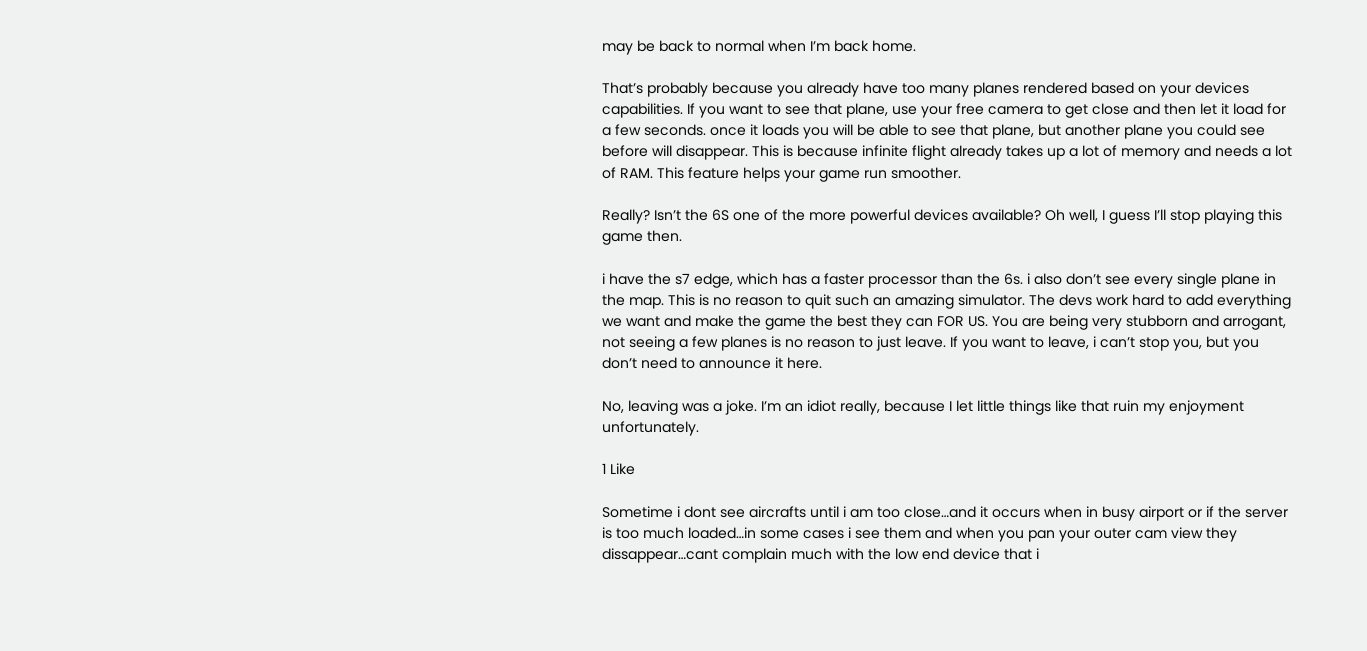may be back to normal when I’m back home.

That’s probably because you already have too many planes rendered based on your devices capabilities. If you want to see that plane, use your free camera to get close and then let it load for a few seconds. once it loads you will be able to see that plane, but another plane you could see before will disappear. This is because infinite flight already takes up a lot of memory and needs a lot of RAM. This feature helps your game run smoother.

Really? Isn’t the 6S one of the more powerful devices available? Oh well, I guess I’ll stop playing this game then.

i have the s7 edge, which has a faster processor than the 6s. i also don’t see every single plane in the map. This is no reason to quit such an amazing simulator. The devs work hard to add everything we want and make the game the best they can FOR US. You are being very stubborn and arrogant, not seeing a few planes is no reason to just leave. If you want to leave, i can’t stop you, but you don’t need to announce it here.

No, leaving was a joke. I’m an idiot really, because I let little things like that ruin my enjoyment unfortunately.

1 Like

Sometime i dont see aircrafts until i am too close…and it occurs when in busy airport or if the server is too much loaded…in some cases i see them and when you pan your outer cam view they dissappear…cant complain much with the low end device that i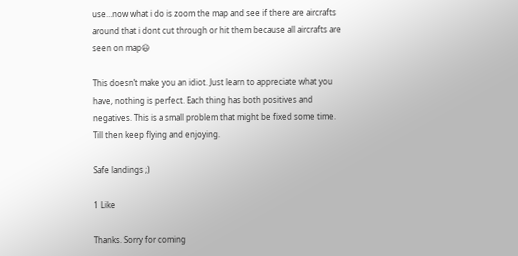use…now what i do is zoom the map and see if there are aircrafts around that i dont cut through or hit them because all aircrafts are seen on map😃

This doesn’t make you an idiot. Just learn to appreciate what you have, nothing is perfect. Each thing has both positives and negatives. This is a small problem that might be fixed some time. Till then keep flying and enjoying.

Safe landings ;)

1 Like

Thanks. Sorry for coming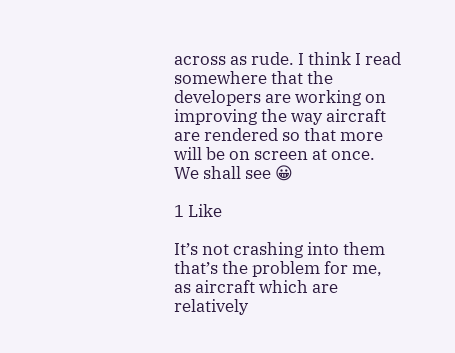across as rude. I think I read somewhere that the developers are working on improving the way aircraft are rendered so that more will be on screen at once. We shall see 😀

1 Like

It’s not crashing into them that’s the problem for me, as aircraft which are relatively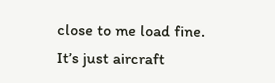close to me load fine. It’s just aircraft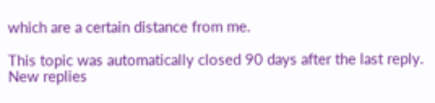which are a certain distance from me.

This topic was automatically closed 90 days after the last reply. New replies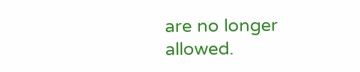are no longer allowed.